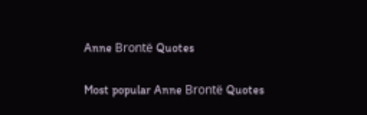Anne Brontë Quotes

Most popular Anne Brontë Quotes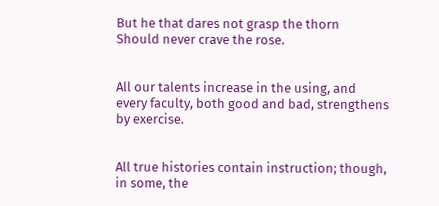But he that dares not grasp the thorn
Should never crave the rose.


All our talents increase in the using, and every faculty, both good and bad, strengthens by exercise.


All true histories contain instruction; though, in some, the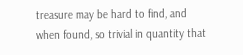treasure may be hard to find, and when found, so trivial in quantity that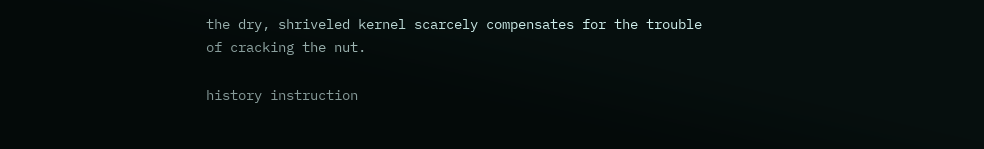the dry, shriveled kernel scarcely compensates for the trouble of cracking the nut.

history instruction